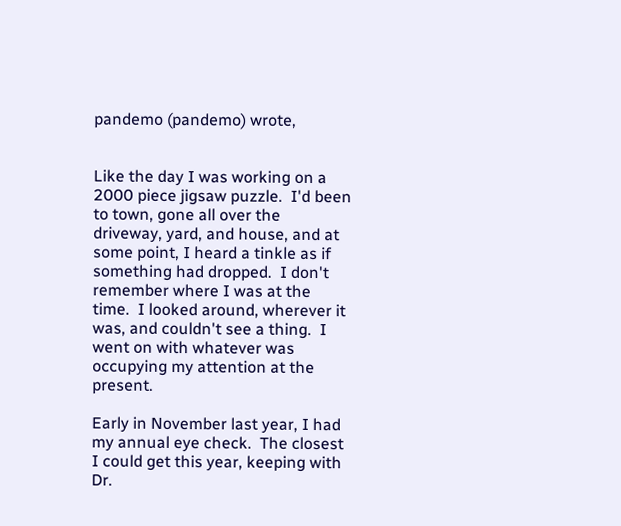pandemo (pandemo) wrote,


Like the day I was working on a 2000 piece jigsaw puzzle.  I'd been to town, gone all over the driveway, yard, and house, and at some point, I heard a tinkle as if something had dropped.  I don't remember where I was at the time.  I looked around, wherever it was, and couldn't see a thing.  I went on with whatever was occupying my attention at the present.

Early in November last year, I had my annual eye check.  The closest I could get this year, keeping with Dr.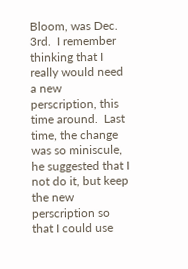Bloom, was Dec. 3rd.  I remember thinking that I really would need a new perscription, this time around.  Last time, the change was so miniscule, he suggested that I not do it, but keep the new perscription so that I could use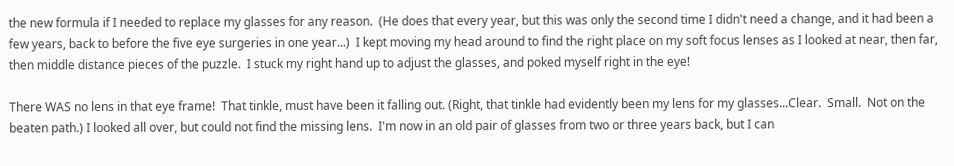the new formula if I needed to replace my glasses for any reason.  (He does that every year, but this was only the second time I didn't need a change, and it had been a few years, back to before the five eye surgeries in one year...)  I kept moving my head around to find the right place on my soft focus lenses as I looked at near, then far, then middle distance pieces of the puzzle.  I stuck my right hand up to adjust the glasses, and poked myself right in the eye!

There WAS no lens in that eye frame!  That tinkle, must have been it falling out. (Right, that tinkle had evidently been my lens for my glasses...Clear.  Small.  Not on the beaten path.) I looked all over, but could not find the missing lens.  I'm now in an old pair of glasses from two or three years back, but I can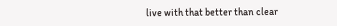live with that better than clear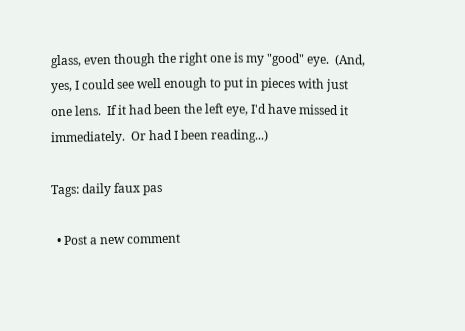glass, even though the right one is my "good" eye.  (And, yes, I could see well enough to put in pieces with just one lens.  If it had been the left eye, I'd have missed it immediately.  Or had I been reading...)

Tags: daily faux pas

  • Post a new comment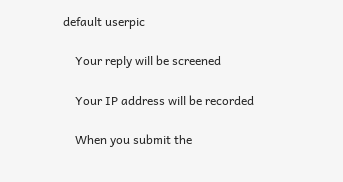default userpic

    Your reply will be screened

    Your IP address will be recorded

    When you submit the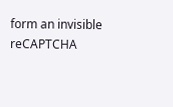form an invisible reCAPTCHA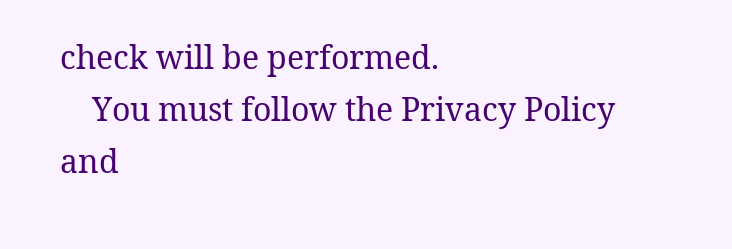check will be performed.
    You must follow the Privacy Policy and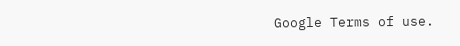Google Terms of use.